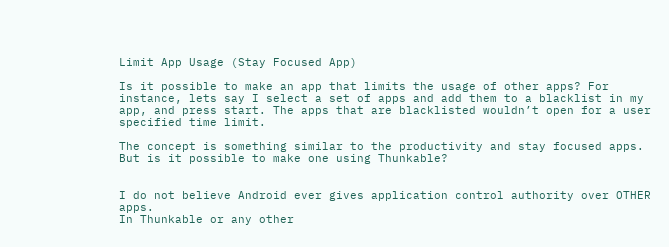Limit App Usage (Stay Focused App)

Is it possible to make an app that limits the usage of other apps? For instance, lets say I select a set of apps and add them to a blacklist in my app, and press start. The apps that are blacklisted wouldn’t open for a user specified time limit.

The concept is something similar to the productivity and stay focused apps. But is it possible to make one using Thunkable?


I do not believe Android ever gives application control authority over OTHER apps.
In Thunkable or any other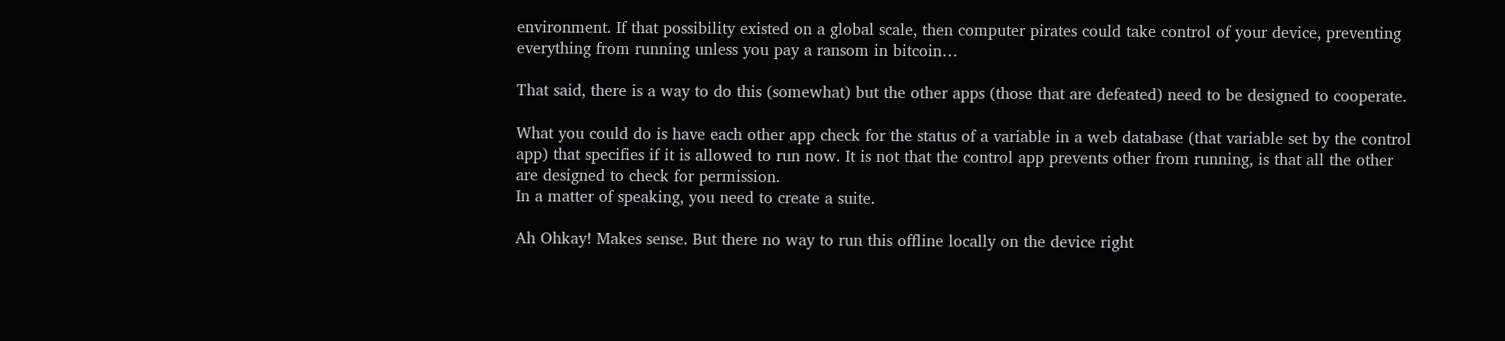environment. If that possibility existed on a global scale, then computer pirates could take control of your device, preventing everything from running unless you pay a ransom in bitcoin…

That said, there is a way to do this (somewhat) but the other apps (those that are defeated) need to be designed to cooperate.

What you could do is have each other app check for the status of a variable in a web database (that variable set by the control app) that specifies if it is allowed to run now. It is not that the control app prevents other from running, is that all the other are designed to check for permission.
In a matter of speaking, you need to create a suite.

Ah Ohkay! Makes sense. But there no way to run this offline locally on the device right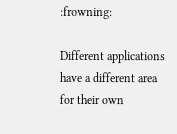:frowning:

Different applications have a different area for their own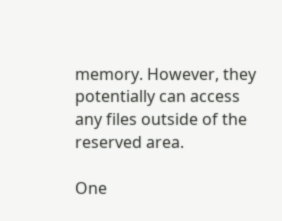memory. However, they potentially can access any files outside of the reserved area.

One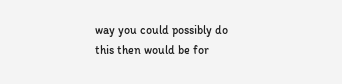way you could possibly do this then would be for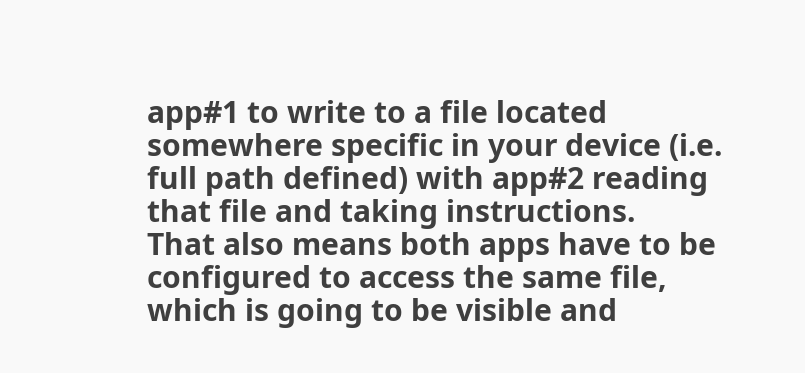app#1 to write to a file located somewhere specific in your device (i.e. full path defined) with app#2 reading that file and taking instructions.
That also means both apps have to be configured to access the same file, which is going to be visible and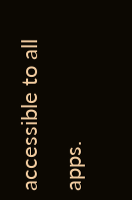accessible to all apps.